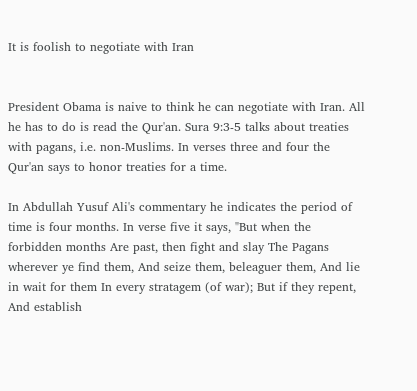It is foolish to negotiate with Iran


President Obama is naive to think he can negotiate with Iran. All he has to do is read the Qur'an. Sura 9:3-5 talks about treaties with pagans, i.e. non-Muslims. In verses three and four the Qur'an says to honor treaties for a time.

In Abdullah Yusuf Ali's commentary he indicates the period of time is four months. In verse five it says, "But when the forbidden months Are past, then fight and slay The Pagans wherever ye find them, And seize them, beleaguer them, And lie in wait for them In every stratagem (of war); But if they repent, And establish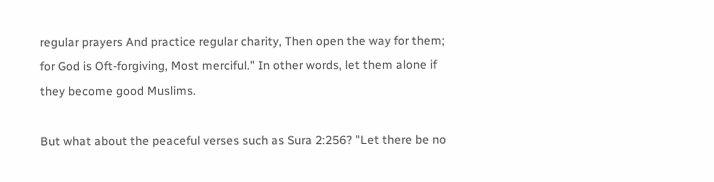regular prayers And practice regular charity, Then open the way for them; for God is Oft-forgiving, Most merciful." In other words, let them alone if they become good Muslims.

But what about the peaceful verses such as Sura 2:256? "Let there be no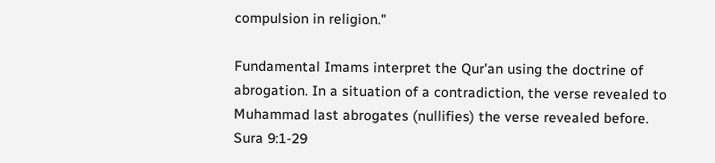compulsion in religion."

Fundamental Imams interpret the Qur'an using the doctrine of abrogation. In a situation of a contradiction, the verse revealed to Muhammad last abrogates (nullifies) the verse revealed before. Sura 9:1-29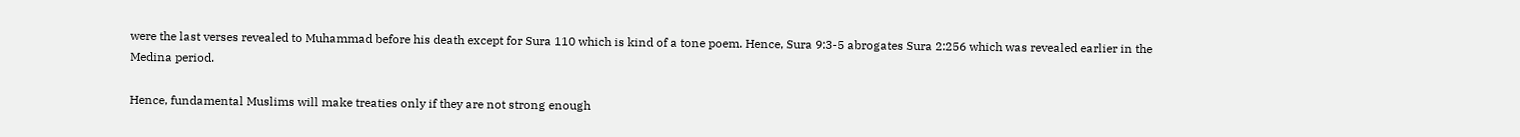were the last verses revealed to Muhammad before his death except for Sura 110 which is kind of a tone poem. Hence, Sura 9:3-5 abrogates Sura 2:256 which was revealed earlier in the Medina period.

Hence, fundamental Muslims will make treaties only if they are not strong enough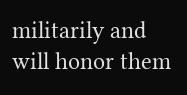militarily and will honor them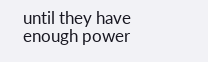until they have enough power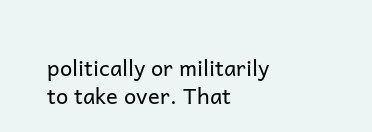politically or militarily to take over. That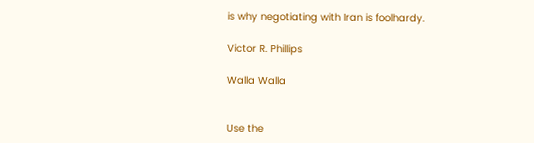is why negotiating with Iran is foolhardy.

Victor R. Phillips

Walla Walla


Use the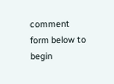comment form below to begin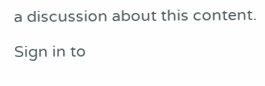a discussion about this content.

Sign in to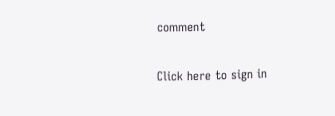comment

Click here to sign in